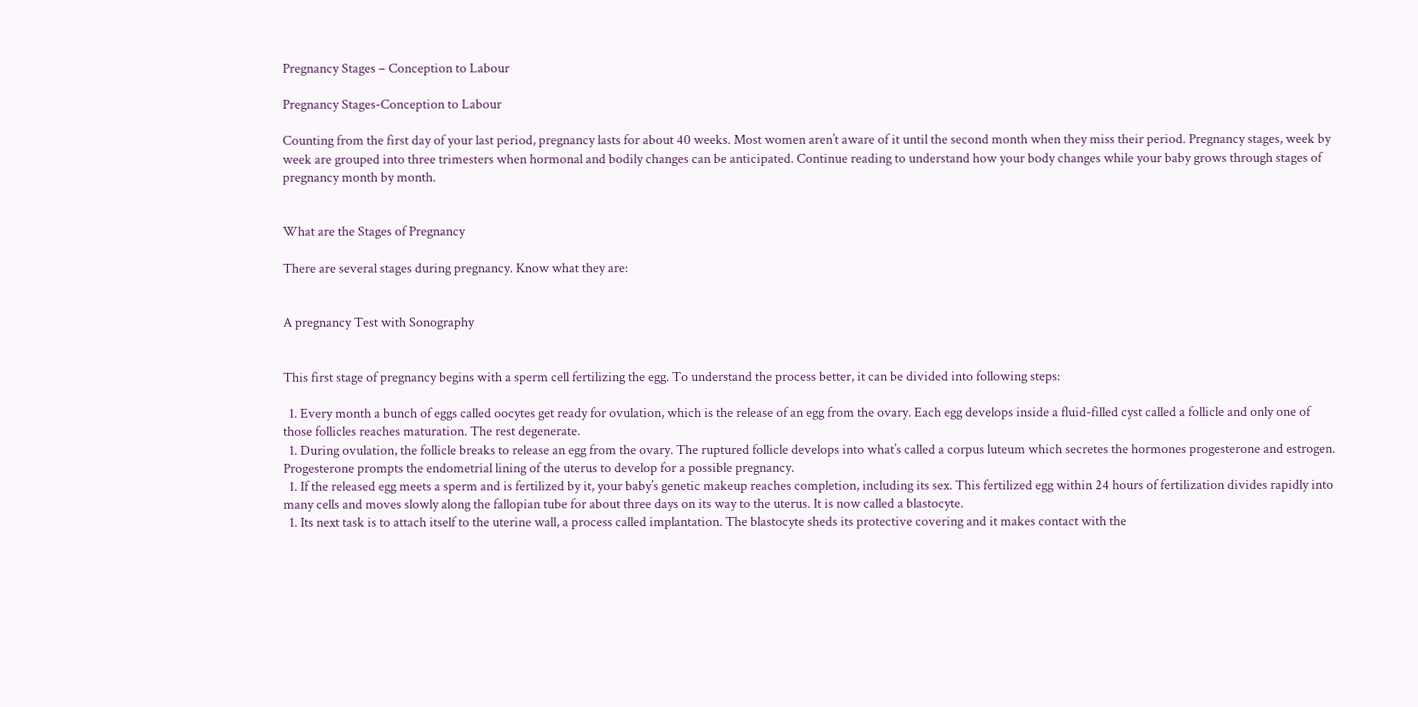Pregnancy Stages – Conception to Labour

Pregnancy Stages-Conception to Labour

Counting from the first day of your last period, pregnancy lasts for about 40 weeks. Most women aren’t aware of it until the second month when they miss their period. Pregnancy stages, week by week are grouped into three trimesters when hormonal and bodily changes can be anticipated. Continue reading to understand how your body changes while your baby grows through stages of pregnancy month by month.


What are the Stages of Pregnancy

There are several stages during pregnancy. Know what they are:


A pregnancy Test with Sonography


This first stage of pregnancy begins with a sperm cell fertilizing the egg. To understand the process better, it can be divided into following steps:

  1. Every month a bunch of eggs called oocytes get ready for ovulation, which is the release of an egg from the ovary. Each egg develops inside a fluid-filled cyst called a follicle and only one of those follicles reaches maturation. The rest degenerate.
  1. During ovulation, the follicle breaks to release an egg from the ovary. The ruptured follicle develops into what’s called a corpus luteum which secretes the hormones progesterone and estrogen. Progesterone prompts the endometrial lining of the uterus to develop for a possible pregnancy.
  1. If the released egg meets a sperm and is fertilized by it, your baby’s genetic makeup reaches completion, including its sex. This fertilized egg within 24 hours of fertilization divides rapidly into many cells and moves slowly along the fallopian tube for about three days on its way to the uterus. It is now called a blastocyte.
  1. Its next task is to attach itself to the uterine wall, a process called implantation. The blastocyte sheds its protective covering and it makes contact with the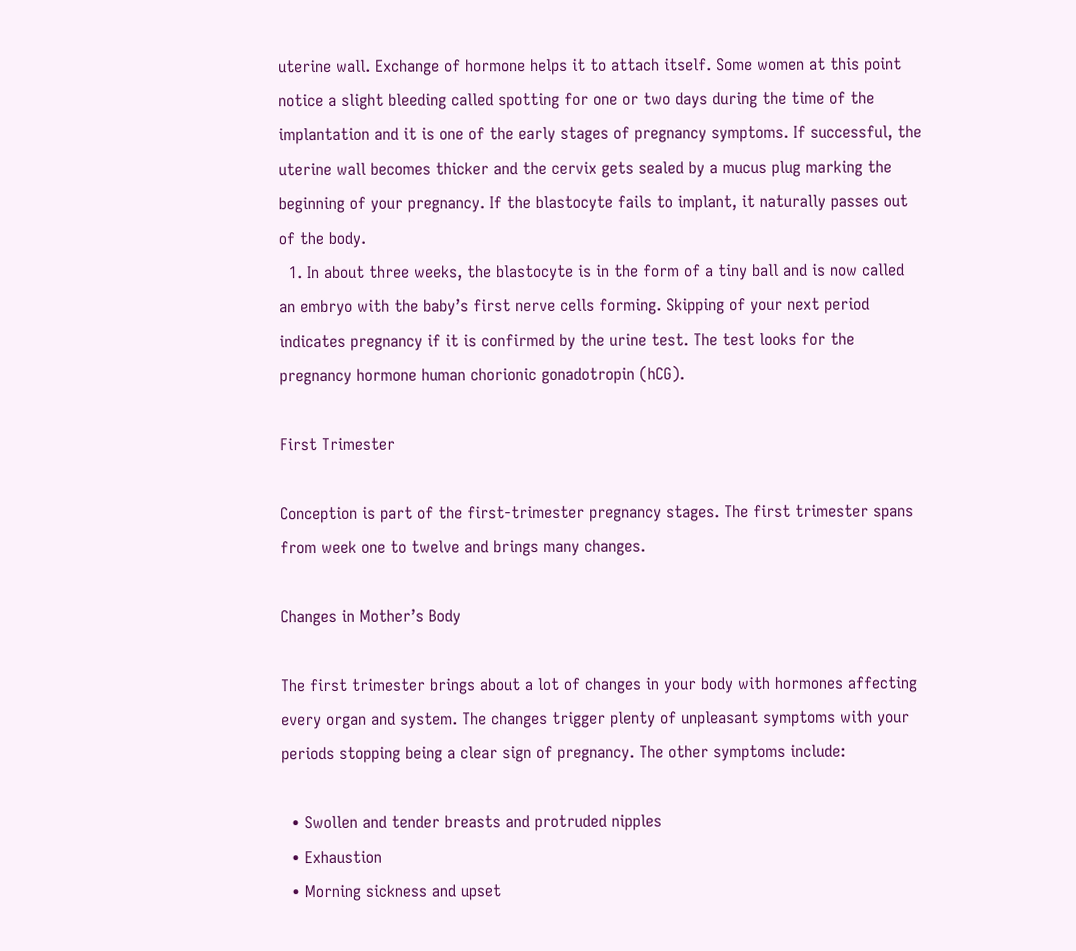uterine wall. Exchange of hormone helps it to attach itself. Some women at this point notice a slight bleeding called spotting for one or two days during the time of the implantation and it is one of the early stages of pregnancy symptoms. If successful, the uterine wall becomes thicker and the cervix gets sealed by a mucus plug marking the beginning of your pregnancy. If the blastocyte fails to implant, it naturally passes out of the body.
  1. In about three weeks, the blastocyte is in the form of a tiny ball and is now called an embryo with the baby’s first nerve cells forming. Skipping of your next period indicates pregnancy if it is confirmed by the urine test. The test looks for the pregnancy hormone human chorionic gonadotropin (hCG).

First Trimester

Conception is part of the first-trimester pregnancy stages. The first trimester spans from week one to twelve and brings many changes.

Changes in Mother’s Body

The first trimester brings about a lot of changes in your body with hormones affecting every organ and system. The changes trigger plenty of unpleasant symptoms with your periods stopping being a clear sign of pregnancy. The other symptoms include:

  • Swollen and tender breasts and protruded nipples
  • Exhaustion
  • Morning sickness and upset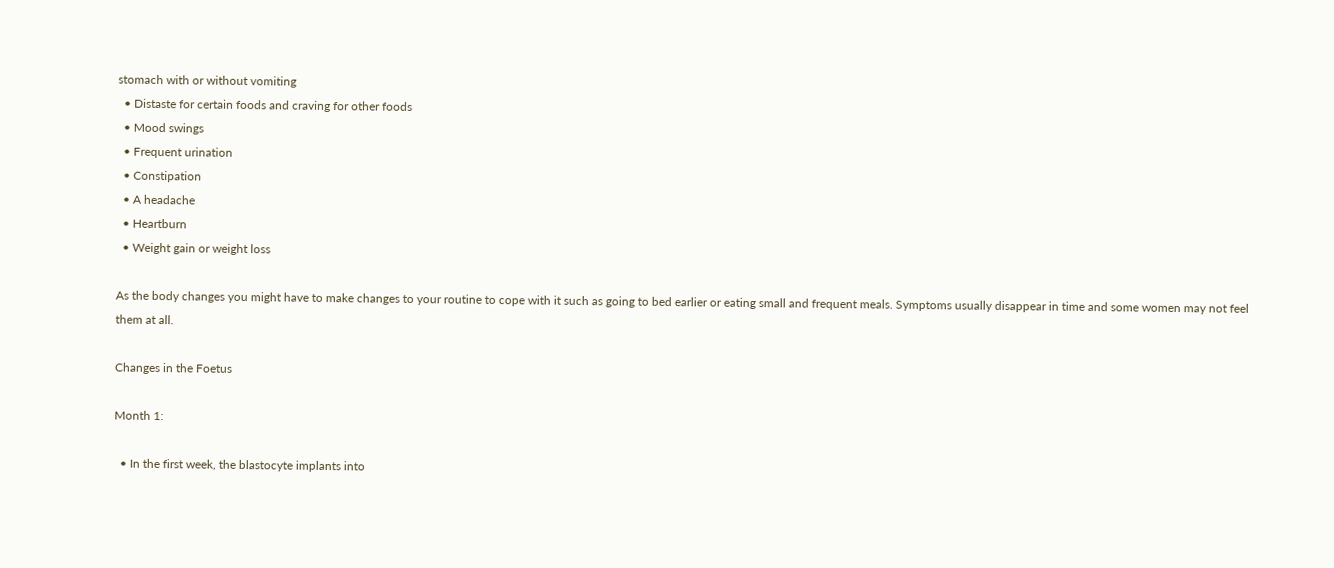stomach with or without vomiting
  • Distaste for certain foods and craving for other foods
  • Mood swings
  • Frequent urination
  • Constipation
  • A headache
  • Heartburn
  • Weight gain or weight loss

As the body changes you might have to make changes to your routine to cope with it such as going to bed earlier or eating small and frequent meals. Symptoms usually disappear in time and some women may not feel them at all.

Changes in the Foetus

Month 1:

  • In the first week, the blastocyte implants into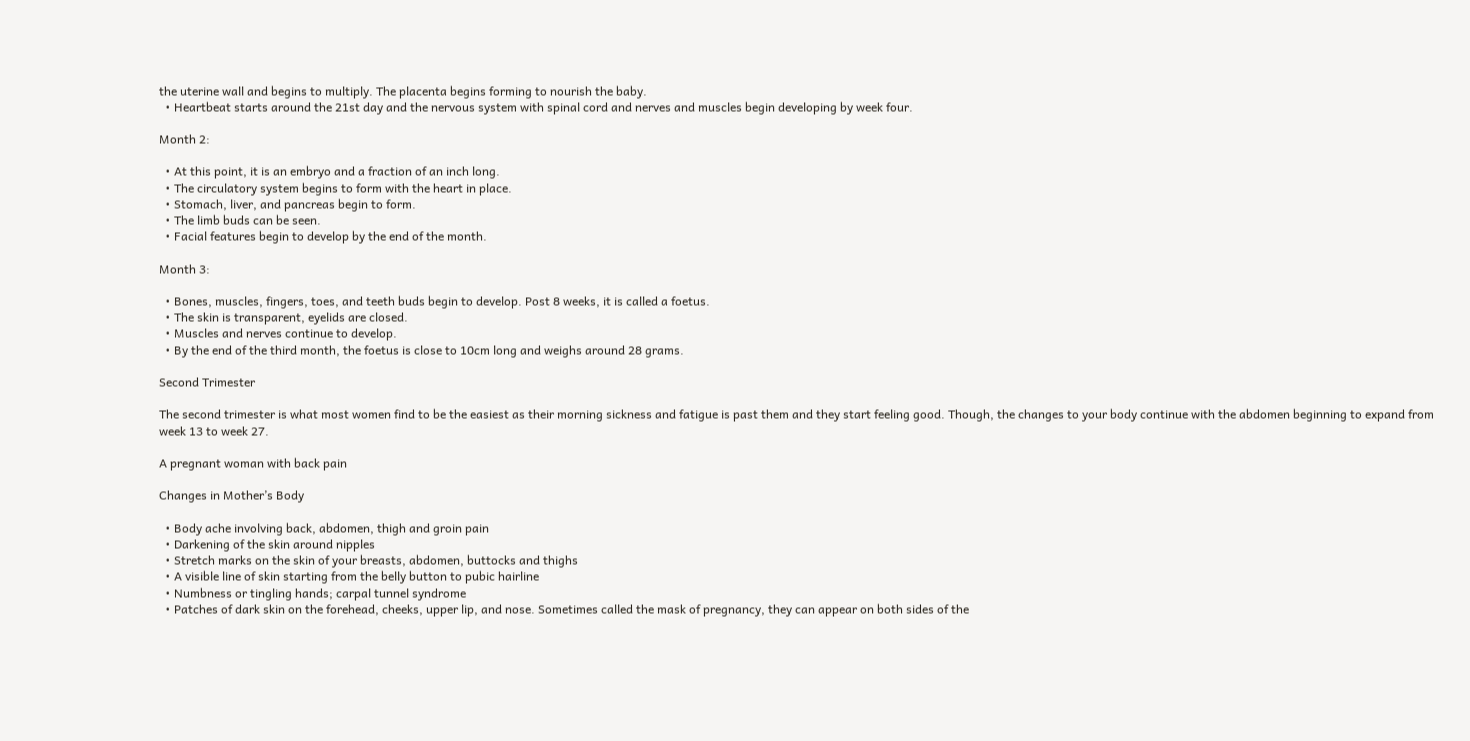the uterine wall and begins to multiply. The placenta begins forming to nourish the baby.
  • Heartbeat starts around the 21st day and the nervous system with spinal cord and nerves and muscles begin developing by week four.

Month 2:

  • At this point, it is an embryo and a fraction of an inch long.
  • The circulatory system begins to form with the heart in place.
  • Stomach, liver, and pancreas begin to form.
  • The limb buds can be seen.
  • Facial features begin to develop by the end of the month.

Month 3:

  • Bones, muscles, fingers, toes, and teeth buds begin to develop. Post 8 weeks, it is called a foetus.
  • The skin is transparent, eyelids are closed.
  • Muscles and nerves continue to develop.
  • By the end of the third month, the foetus is close to 10cm long and weighs around 28 grams.

Second Trimester

The second trimester is what most women find to be the easiest as their morning sickness and fatigue is past them and they start feeling good. Though, the changes to your body continue with the abdomen beginning to expand from week 13 to week 27.

A pregnant woman with back pain

Changes in Mother’s Body

  • Body ache involving back, abdomen, thigh and groin pain
  • Darkening of the skin around nipples
  • Stretch marks on the skin of your breasts, abdomen, buttocks and thighs
  • A visible line of skin starting from the belly button to pubic hairline
  • Numbness or tingling hands; carpal tunnel syndrome
  • Patches of dark skin on the forehead, cheeks, upper lip, and nose. Sometimes called the mask of pregnancy, they can appear on both sides of the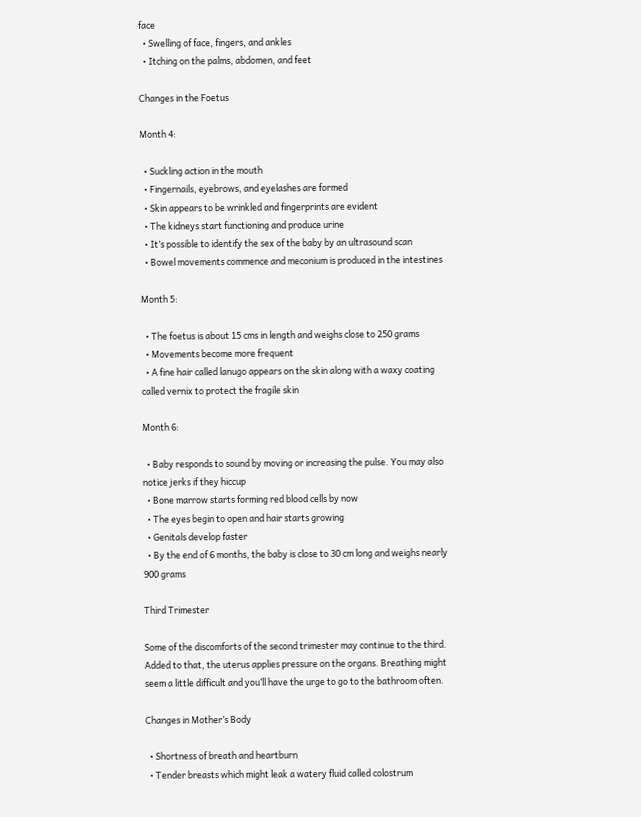face
  • Swelling of face, fingers, and ankles
  • Itching on the palms, abdomen, and feet

Changes in the Foetus

Month 4:

  • Suckling action in the mouth
  • Fingernails, eyebrows, and eyelashes are formed
  • Skin appears to be wrinkled and fingerprints are evident
  • The kidneys start functioning and produce urine
  • It’s possible to identify the sex of the baby by an ultrasound scan
  • Bowel movements commence and meconium is produced in the intestines

Month 5:

  • The foetus is about 15 cms in length and weighs close to 250 grams
  • Movements become more frequent
  • A fine hair called lanugo appears on the skin along with a waxy coating called vernix to protect the fragile skin

Month 6:

  • Baby responds to sound by moving or increasing the pulse. You may also notice jerks if they hiccup
  • Bone marrow starts forming red blood cells by now
  • The eyes begin to open and hair starts growing
  • Genitals develop faster
  • By the end of 6 months, the baby is close to 30 cm long and weighs nearly 900 grams

Third Trimester

Some of the discomforts of the second trimester may continue to the third. Added to that, the uterus applies pressure on the organs. Breathing might seem a little difficult and you’ll have the urge to go to the bathroom often.

Changes in Mother’s Body

  • Shortness of breath and heartburn
  • Tender breasts which might leak a watery fluid called colostrum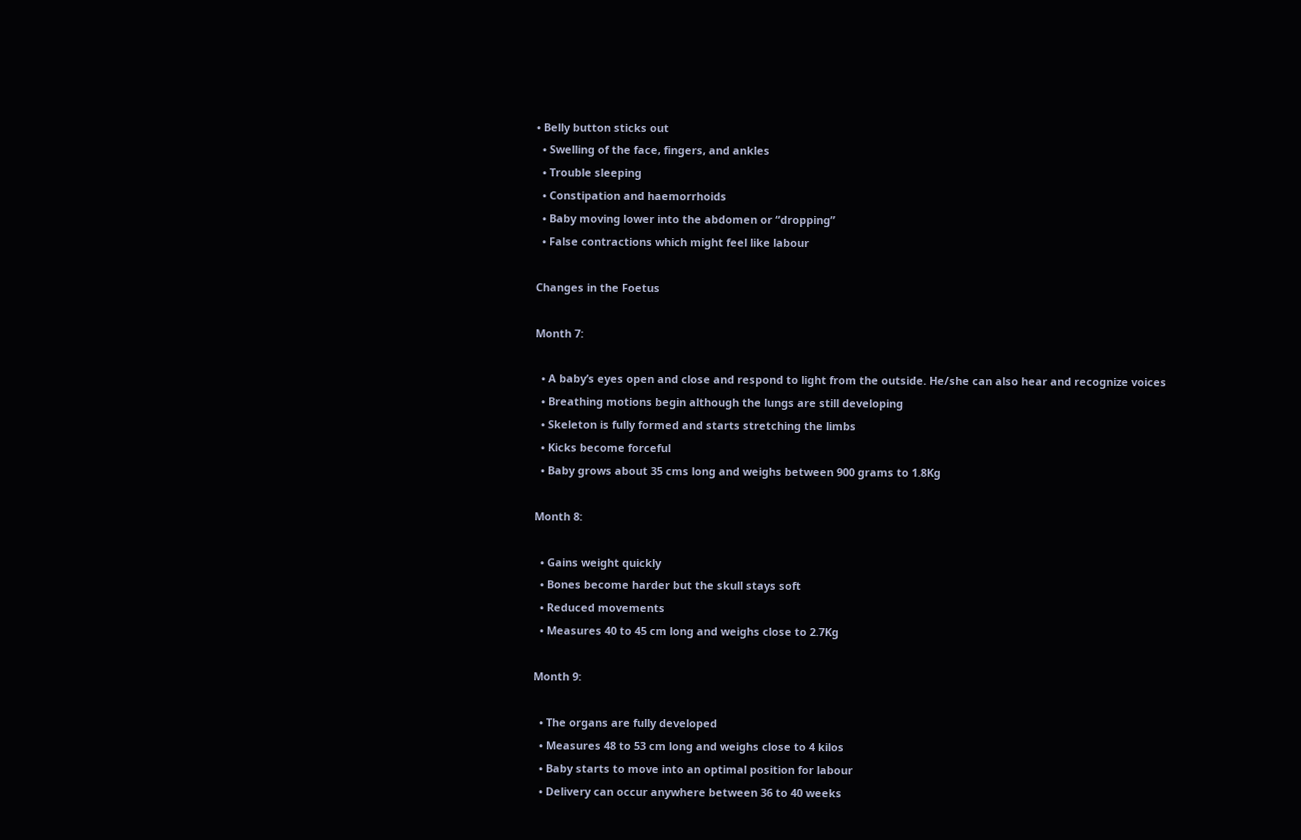• Belly button sticks out
  • Swelling of the face, fingers, and ankles
  • Trouble sleeping
  • Constipation and haemorrhoids
  • Baby moving lower into the abdomen or “dropping”
  • False contractions which might feel like labour

Changes in the Foetus

Month 7:

  • A baby’s eyes open and close and respond to light from the outside. He/she can also hear and recognize voices
  • Breathing motions begin although the lungs are still developing
  • Skeleton is fully formed and starts stretching the limbs
  • Kicks become forceful
  • Baby grows about 35 cms long and weighs between 900 grams to 1.8Kg

Month 8:

  • Gains weight quickly
  • Bones become harder but the skull stays soft
  • Reduced movements
  • Measures 40 to 45 cm long and weighs close to 2.7Kg

Month 9:

  • The organs are fully developed
  • Measures 48 to 53 cm long and weighs close to 4 kilos
  • Baby starts to move into an optimal position for labour
  • Delivery can occur anywhere between 36 to 40 weeks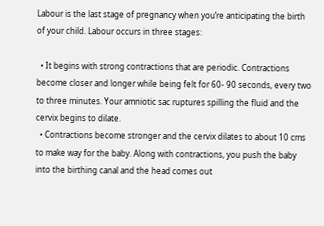Labour is the last stage of pregnancy when you’re anticipating the birth of your child. Labour occurs in three stages:

  • It begins with strong contractions that are periodic. Contractions become closer and longer while being felt for 60- 90 seconds, every two to three minutes. Your amniotic sac ruptures spilling the fluid and the cervix begins to dilate.
  • Contractions become stronger and the cervix dilates to about 10 cms to make way for the baby. Along with contractions, you push the baby into the birthing canal and the head comes out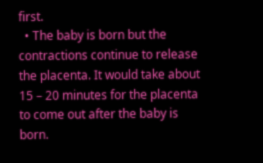first.
  • The baby is born but the contractions continue to release the placenta. It would take about 15 – 20 minutes for the placenta to come out after the baby is born.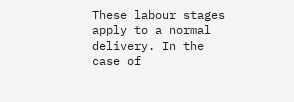These labour stages apply to a normal delivery. In the case of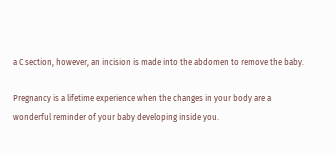a C section, however, an incision is made into the abdomen to remove the baby.

Pregnancy is a lifetime experience when the changes in your body are a wonderful reminder of your baby developing inside you.